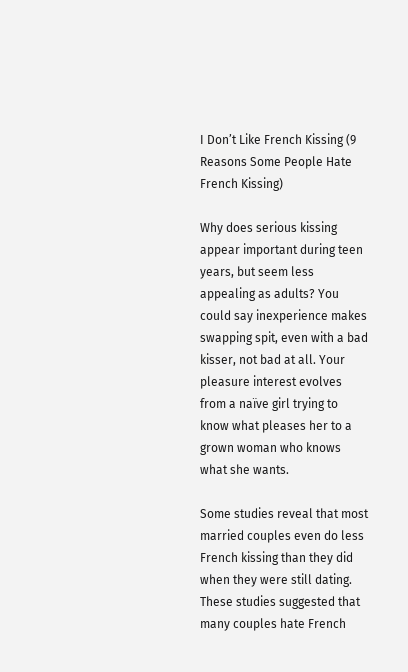I Don’t Like French Kissing (9 Reasons Some People Hate French Kissing)

Why does serious kissing appear important during teen years, but seem less appealing as adults? You could say inexperience makes swapping spit, even with a bad kisser, not bad at all. Your pleasure interest evolves from a naïve girl trying to know what pleases her to a grown woman who knows what she wants.

Some studies reveal that most married couples even do less French kissing than they did when they were still dating. These studies suggested that many couples hate French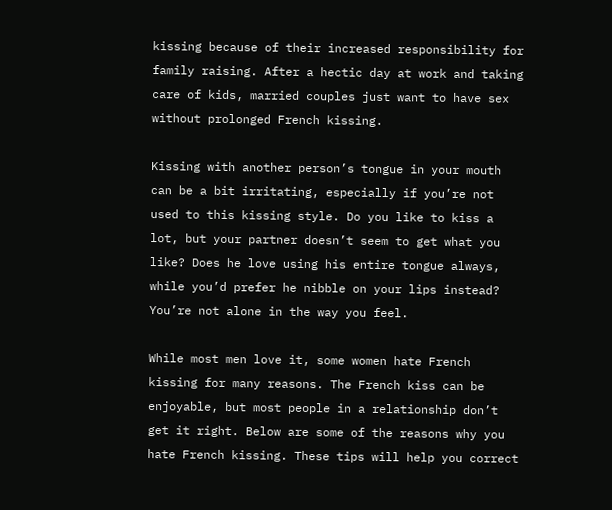kissing because of their increased responsibility for family raising. After a hectic day at work and taking care of kids, married couples just want to have sex without prolonged French kissing.

Kissing with another person’s tongue in your mouth can be a bit irritating, especially if you’re not used to this kissing style. Do you like to kiss a lot, but your partner doesn’t seem to get what you like? Does he love using his entire tongue always, while you’d prefer he nibble on your lips instead? You’re not alone in the way you feel.

While most men love it, some women hate French kissing for many reasons. The French kiss can be enjoyable, but most people in a relationship don’t get it right. Below are some of the reasons why you hate French kissing. These tips will help you correct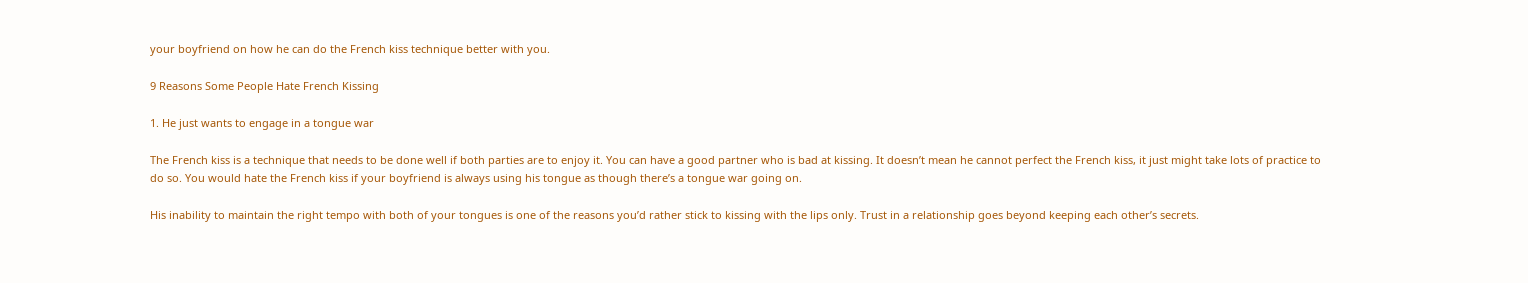your boyfriend on how he can do the French kiss technique better with you.

9 Reasons Some People Hate French Kissing

1. He just wants to engage in a tongue war

The French kiss is a technique that needs to be done well if both parties are to enjoy it. You can have a good partner who is bad at kissing. It doesn’t mean he cannot perfect the French kiss, it just might take lots of practice to do so. You would hate the French kiss if your boyfriend is always using his tongue as though there’s a tongue war going on.

His inability to maintain the right tempo with both of your tongues is one of the reasons you’d rather stick to kissing with the lips only. Trust in a relationship goes beyond keeping each other’s secrets.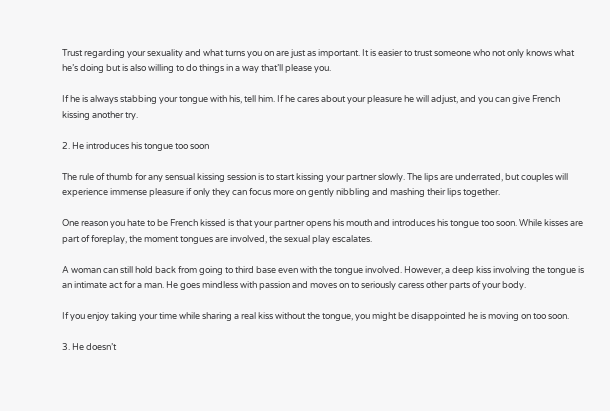Trust regarding your sexuality and what turns you on are just as important. It is easier to trust someone who not only knows what he’s doing but is also willing to do things in a way that’ll please you.

If he is always stabbing your tongue with his, tell him. If he cares about your pleasure he will adjust, and you can give French kissing another try.

2. He introduces his tongue too soon

The rule of thumb for any sensual kissing session is to start kissing your partner slowly. The lips are underrated, but couples will experience immense pleasure if only they can focus more on gently nibbling and mashing their lips together.

One reason you hate to be French kissed is that your partner opens his mouth and introduces his tongue too soon. While kisses are part of foreplay, the moment tongues are involved, the sexual play escalates.

A woman can still hold back from going to third base even with the tongue involved. However, a deep kiss involving the tongue is an intimate act for a man. He goes mindless with passion and moves on to seriously caress other parts of your body.

If you enjoy taking your time while sharing a real kiss without the tongue, you might be disappointed he is moving on too soon.

3. He doesn’t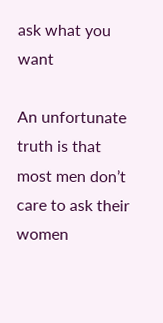ask what you want

An unfortunate truth is that most men don’t care to ask their women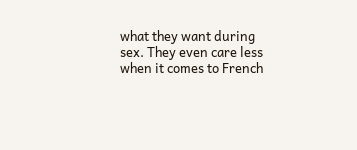what they want during sex. They even care less when it comes to French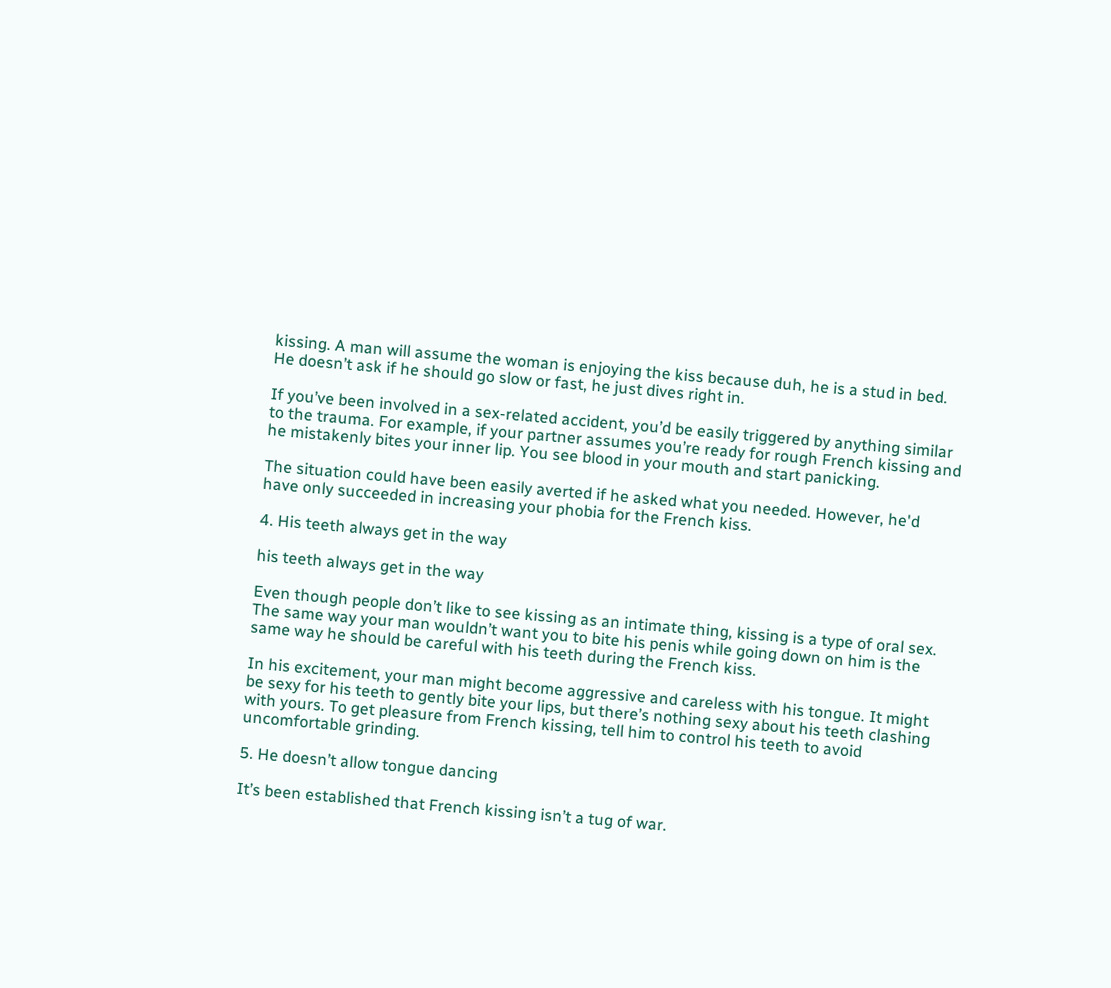kissing. A man will assume the woman is enjoying the kiss because duh, he is a stud in bed. He doesn’t ask if he should go slow or fast, he just dives right in.

If you’ve been involved in a sex-related accident, you’d be easily triggered by anything similar to the trauma. For example, if your partner assumes you’re ready for rough French kissing and he mistakenly bites your inner lip. You see blood in your mouth and start panicking.

The situation could have been easily averted if he asked what you needed. However, he'd have only succeeded in increasing your phobia for the French kiss.

4. His teeth always get in the way

his teeth always get in the way

Even though people don’t like to see kissing as an intimate thing, kissing is a type of oral sex. The same way your man wouldn’t want you to bite his penis while going down on him is the same way he should be careful with his teeth during the French kiss.

In his excitement, your man might become aggressive and careless with his tongue. It might be sexy for his teeth to gently bite your lips, but there’s nothing sexy about his teeth clashing with yours. To get pleasure from French kissing, tell him to control his teeth to avoid uncomfortable grinding.

5. He doesn’t allow tongue dancing

It’s been established that French kissing isn’t a tug of war.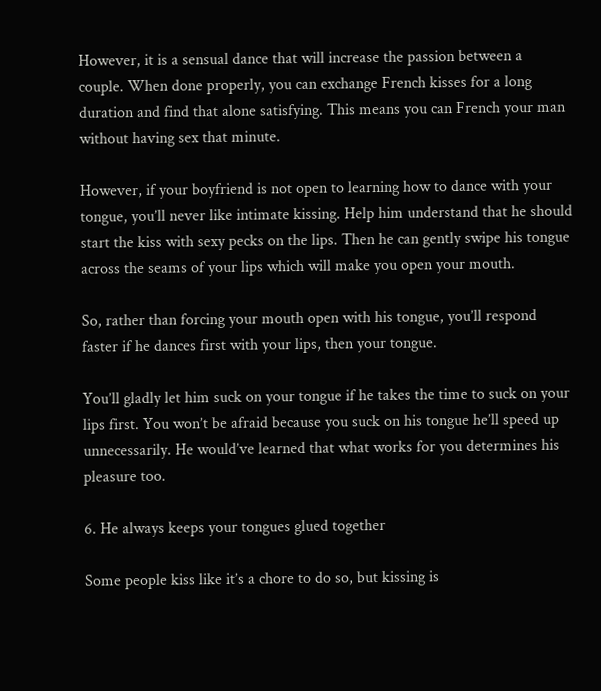However, it is a sensual dance that will increase the passion between a couple. When done properly, you can exchange French kisses for a long duration and find that alone satisfying. This means you can French your man without having sex that minute.

However, if your boyfriend is not open to learning how to dance with your tongue, you’ll never like intimate kissing. Help him understand that he should start the kiss with sexy pecks on the lips. Then he can gently swipe his tongue across the seams of your lips which will make you open your mouth.

So, rather than forcing your mouth open with his tongue, you’ll respond faster if he dances first with your lips, then your tongue.

You’ll gladly let him suck on your tongue if he takes the time to suck on your lips first. You won’t be afraid because you suck on his tongue he’ll speed up unnecessarily. He would’ve learned that what works for you determines his pleasure too.

6. He always keeps your tongues glued together

Some people kiss like it’s a chore to do so, but kissing is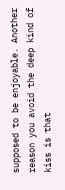supposed to be enjoyable. Another reason you avoid the deep kind of kiss is that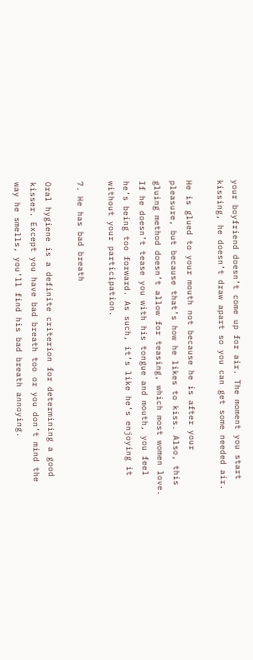your boyfriend doesn’t come up for air. The moment you start kissing, he doesn’t draw apart so you can get some needed air.

He is glued to your mouth not because he is after your pleasure, but because that’s how he likes to kiss. Also, this gluing method doesn’t allow for teasing, which most women love. If he doesn’t tease you with his tongue and mouth, you feel he’s being too forward. As such, it’s like he’s enjoying it without your participation.

7. He has bad breath

Oral hygiene is a definite criterion for determining a good kisser. Except you have bad breath too or you don’t mind the way he smells, you’ll find his bad breath annoying.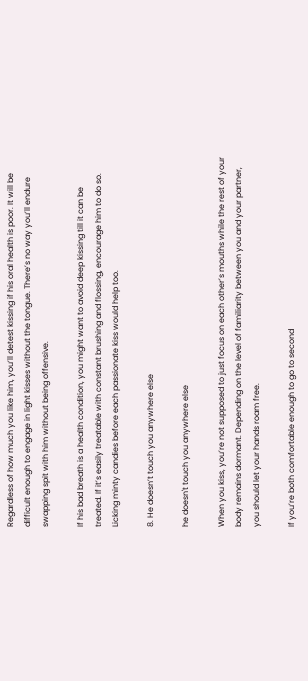Regardless of how much you like him, you’ll detest kissing if his oral health is poor. It will be difficult enough to engage in light kisses without the tongue. There’s no way you’ll endure swapping spit with him without being offensive.

If his bad breath is a health condition, you might want to avoid deep kissing till it can be treated. If it’s easily treatable with constant brushing and flossing, encourage him to do so. Licking minty candies before each passionate kiss would help too.

8. He doesn’t touch you anywhere else

he doesn't touch you anywhere else

When you kiss, you’re not supposed to just focus on each other’s mouths while the rest of your body remains dormant. Depending on the level of familiarity between you and your partner, you should let your hands roam free.

If you’re both comfortable enough to go to second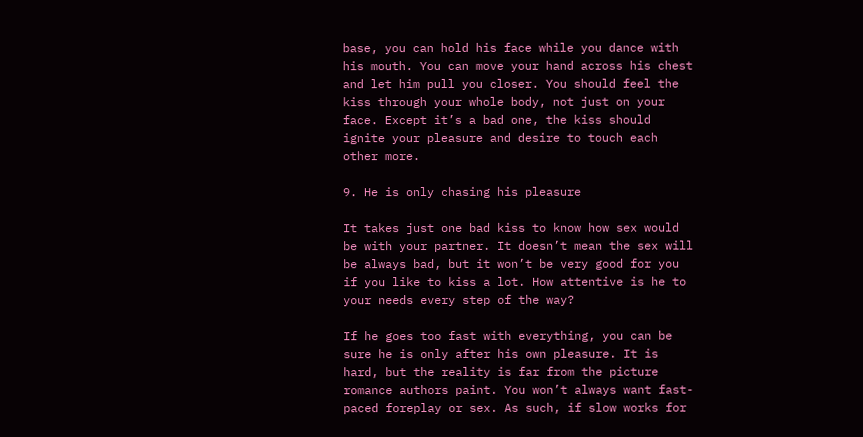base, you can hold his face while you dance with his mouth. You can move your hand across his chest and let him pull you closer. You should feel the kiss through your whole body, not just on your face. Except it’s a bad one, the kiss should ignite your pleasure and desire to touch each other more.

9. He is only chasing his pleasure

It takes just one bad kiss to know how sex would be with your partner. It doesn’t mean the sex will be always bad, but it won’t be very good for you if you like to kiss a lot. How attentive is he to your needs every step of the way?

If he goes too fast with everything, you can be sure he is only after his own pleasure. It is hard, but the reality is far from the picture romance authors paint. You won’t always want fast-paced foreplay or sex. As such, if slow works for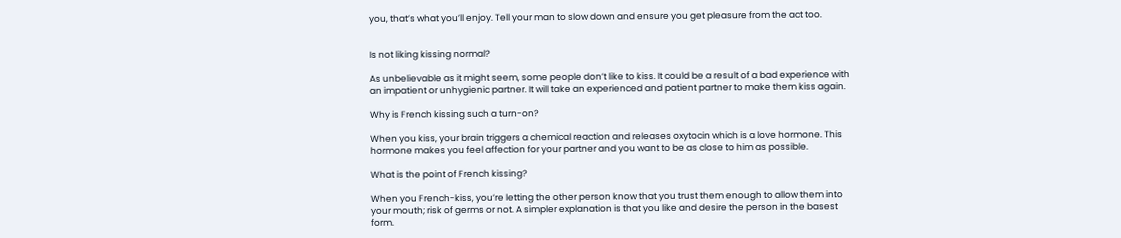you, that’s what you’ll enjoy. Tell your man to slow down and ensure you get pleasure from the act too.


Is not liking kissing normal?

As unbelievable as it might seem, some people don’t like to kiss. It could be a result of a bad experience with an impatient or unhygienic partner. It will take an experienced and patient partner to make them kiss again.

Why is French kissing such a turn-on?

When you kiss, your brain triggers a chemical reaction and releases oxytocin which is a love hormone. This hormone makes you feel affection for your partner and you want to be as close to him as possible.

What is the point of French kissing?

When you French-kiss, you’re letting the other person know that you trust them enough to allow them into your mouth; risk of germs or not. A simpler explanation is that you like and desire the person in the basest form.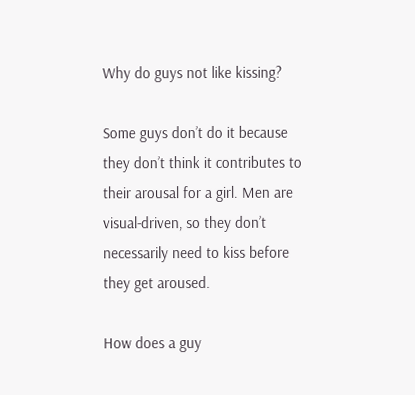Why do guys not like kissing?

Some guys don’t do it because they don’t think it contributes to their arousal for a girl. Men are visual-driven, so they don’t necessarily need to kiss before they get aroused.

How does a guy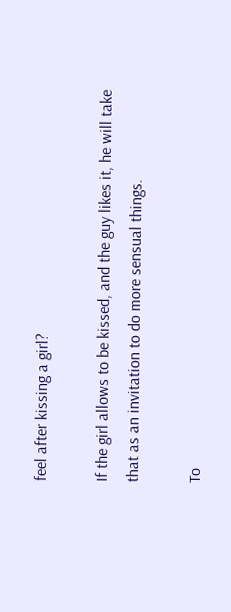feel after kissing a girl?

If the girl allows to be kissed, and the guy likes it, he will take that as an invitation to do more sensual things.

To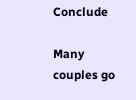Conclude

Many couples go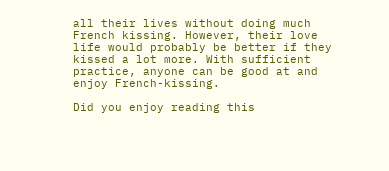all their lives without doing much French kissing. However, their love life would probably be better if they kissed a lot more. With sufficient practice, anyone can be good at and enjoy French-kissing.

Did you enjoy reading this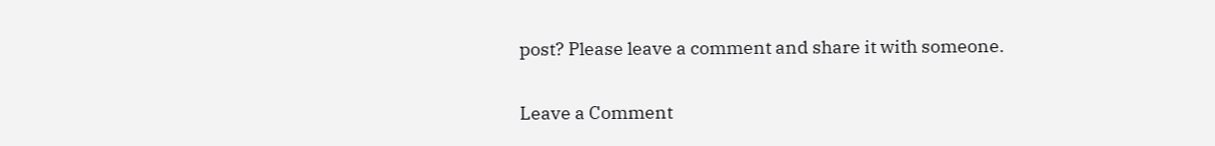post? Please leave a comment and share it with someone.

Leave a Comment